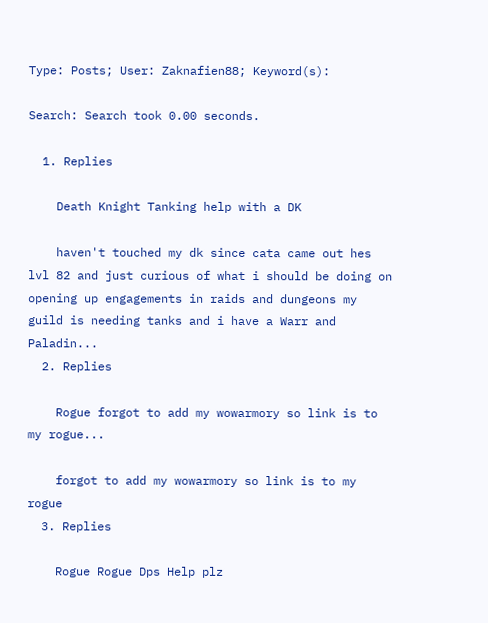Type: Posts; User: Zaknafien88; Keyword(s):

Search: Search took 0.00 seconds.

  1. Replies

    Death Knight Tanking help with a DK

    haven't touched my dk since cata came out hes lvl 82 and just curious of what i should be doing on opening up engagements in raids and dungeons my guild is needing tanks and i have a Warr and Paladin...
  2. Replies

    Rogue forgot to add my wowarmory so link is to my rogue...

    forgot to add my wowarmory so link is to my rogue
  3. Replies

    Rogue Rogue Dps Help plz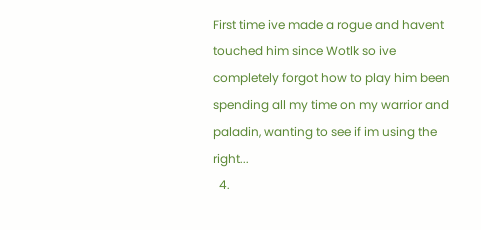First time ive made a rogue and havent touched him since Wotlk so ive completely forgot how to play him been spending all my time on my warrior and paladin, wanting to see if im using the right...
  4.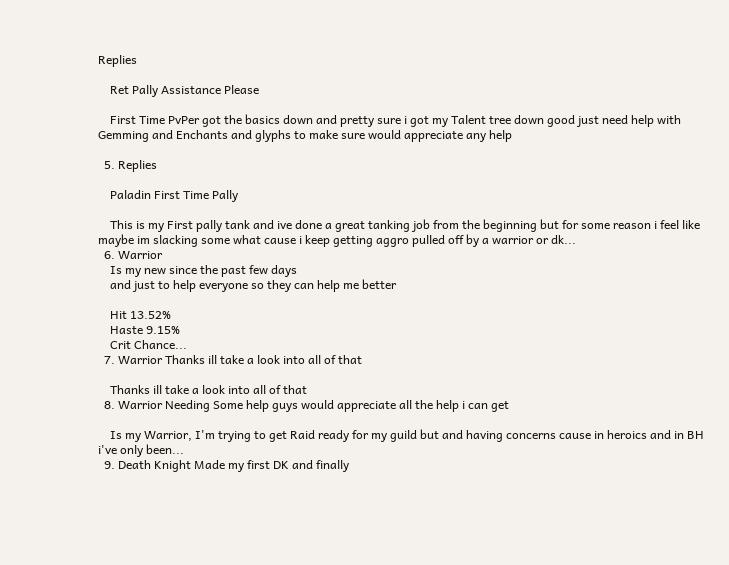Replies

    Ret Pally Assistance Please

    First Time PvPer got the basics down and pretty sure i got my Talent tree down good just need help with Gemming and Enchants and glyphs to make sure would appreciate any help

  5. Replies

    Paladin First Time Pally

    This is my First pally tank and ive done a great tanking job from the beginning but for some reason i feel like maybe im slacking some what cause i keep getting aggro pulled off by a warrior or dk...
  6. Warrior
    Is my new since the past few days
    and just to help everyone so they can help me better

    Hit 13.52%
    Haste 9.15%
    Crit Chance...
  7. Warrior Thanks ill take a look into all of that

    Thanks ill take a look into all of that
  8. Warrior Needing Some help guys would appreciate all the help i can get

    Is my Warrior, I'm trying to get Raid ready for my guild but and having concerns cause in heroics and in BH i've only been...
  9. Death Knight Made my first DK and finally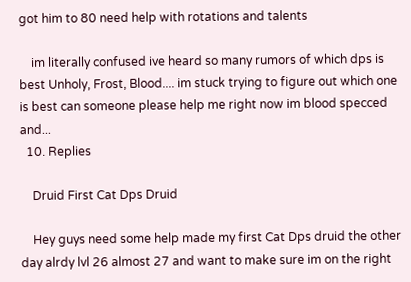got him to 80 need help with rotations and talents

    im literally confused ive heard so many rumors of which dps is best Unholy, Frost, Blood.... im stuck trying to figure out which one is best can someone please help me right now im blood specced and...
  10. Replies

    Druid First Cat Dps Druid

    Hey guys need some help made my first Cat Dps druid the other day alrdy lvl 26 almost 27 and want to make sure im on the right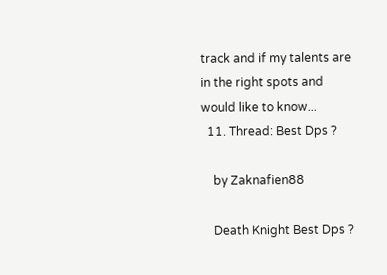track and if my talents are in the right spots and would like to know...
  11. Thread: Best Dps ?

    by Zaknafien88

    Death Knight Best Dps ?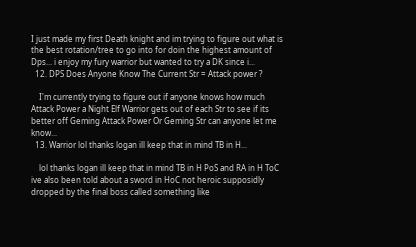I just made my first Death knight and im trying to figure out what is the best rotation/tree to go into for doin the highest amount of Dps... i enjoy my fury warrior but wanted to try a DK since i...
  12. DPS Does Anyone Know The Current Str = Attack power ?

    I'm currently trying to figure out if anyone knows how much Attack Power a Night Elf Warrior gets out of each Str to see if its better off Geming Attack Power Or Geming Str can anyone let me know...
  13. Warrior lol thanks logan ill keep that in mind TB in H...

    lol thanks logan ill keep that in mind TB in H PoS and RA in H ToC ive also been told about a sword in HoC not heroic supposidly dropped by the final boss called something like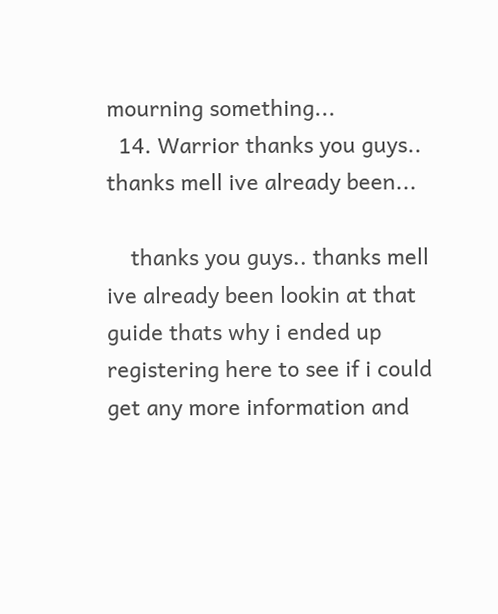mourning something...
  14. Warrior thanks you guys.. thanks mell ive already been...

    thanks you guys.. thanks mell ive already been lookin at that guide thats why i ended up registering here to see if i could get any more information and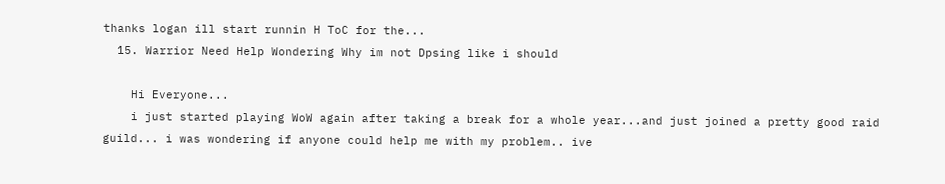thanks logan ill start runnin H ToC for the...
  15. Warrior Need Help Wondering Why im not Dpsing like i should

    Hi Everyone...
    i just started playing WoW again after taking a break for a whole year...and just joined a pretty good raid guild... i was wondering if anyone could help me with my problem.. ive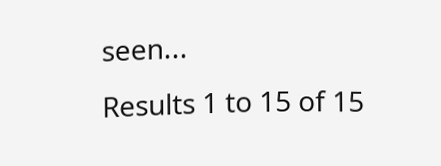seen...
Results 1 to 15 of 15